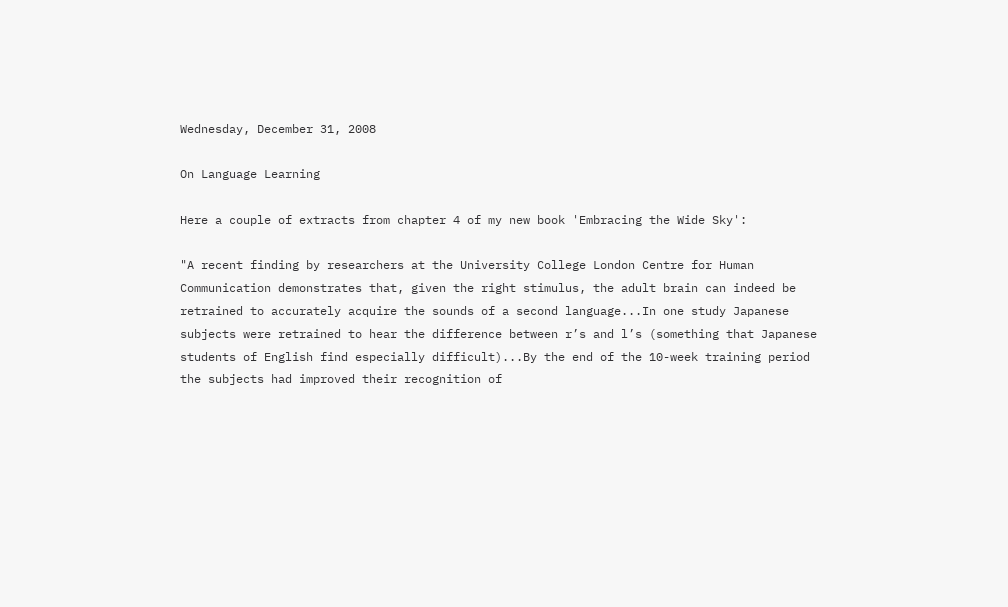Wednesday, December 31, 2008

On Language Learning

Here a couple of extracts from chapter 4 of my new book 'Embracing the Wide Sky':

"A recent finding by researchers at the University College London Centre for Human Communication demonstrates that, given the right stimulus, the adult brain can indeed be retrained to accurately acquire the sounds of a second language...In one study Japanese subjects were retrained to hear the difference between r’s and l’s (something that Japanese students of English find especially difficult)...By the end of the 10-week training period the subjects had improved their recognition of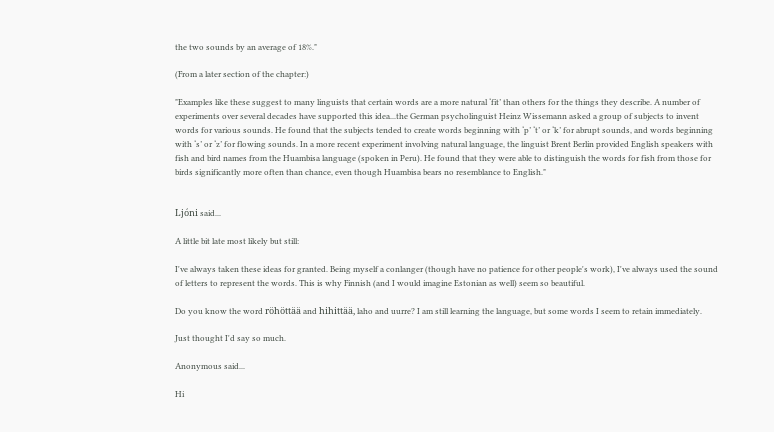the two sounds by an average of 18%."

(From a later section of the chapter:)

"Examples like these suggest to many linguists that certain words are a more natural ‘fit’ than others for the things they describe. A number of experiments over several decades have supported this idea...the German psycholinguist Heinz Wissemann asked a group of subjects to invent words for various sounds. He found that the subjects tended to create words beginning with ‘p’ ‘t’ or ‘k’ for abrupt sounds, and words beginning with ‘s’ or ‘z’ for flowing sounds. In a more recent experiment involving natural language, the linguist Brent Berlin provided English speakers with fish and bird names from the Huambisa language (spoken in Peru). He found that they were able to distinguish the words for fish from those for birds significantly more often than chance, even though Huambisa bears no resemblance to English."


Ljóni said...

A little bit late most likely but still:

I've always taken these ideas for granted. Being myself a conlanger (though have no patience for other people's work), I've always used the sound of letters to represent the words. This is why Finnish (and I would imagine Estonian as well) seem so beautiful.

Do you know the word röhöttää and hihittää, laho and uurre? I am still learning the language, but some words I seem to retain immediately.

Just thought I'd say so much.

Anonymous said...

Hi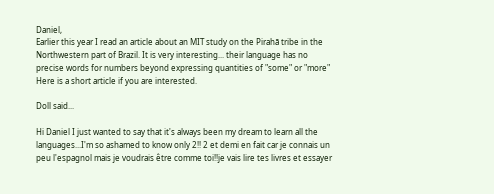Daniel,
Earlier this year I read an article about an MIT study on the Pirahã tribe in the Northwestern part of Brazil. It is very interesting... their language has no precise words for numbers beyond expressing quantities of "some" or "more"
Here is a short article if you are interested.

Doll said...

Hi Daniel I just wanted to say that it's always been my dream to learn all the languages...I'm so ashamed to know only 2!! 2 et demi en fait car je connais un peu l'espagnol mais je voudrais être comme toi!!je vais lire tes livres et essayer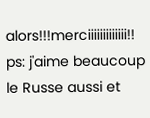alors!!!merciiiiiiiiiiiii!!
ps: j'aime beaucoup le Russe aussi et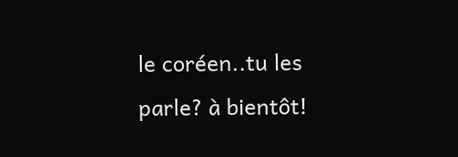le coréen..tu les parle? à bientôt!